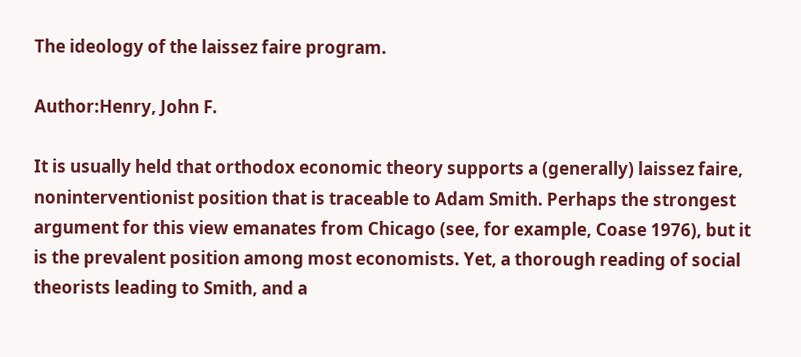The ideology of the laissez faire program.

Author:Henry, John F.

It is usually held that orthodox economic theory supports a (generally) laissez faire, noninterventionist position that is traceable to Adam Smith. Perhaps the strongest argument for this view emanates from Chicago (see, for example, Coase 1976), but it is the prevalent position among most economists. Yet, a thorough reading of social theorists leading to Smith, and a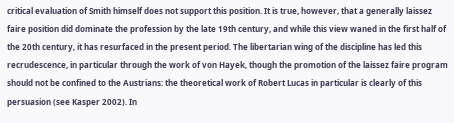critical evaluation of Smith himself does not support this position. It is true, however, that a generally laissez faire position did dominate the profession by the late 19th century, and while this view waned in the first half of the 20th century, it has resurfaced in the present period. The libertarian wing of the discipline has led this recrudescence, in particular through the work of von Hayek, though the promotion of the laissez faire program should not be confined to the Austrians: the theoretical work of Robert Lucas in particular is clearly of this persuasion (see Kasper 2002). In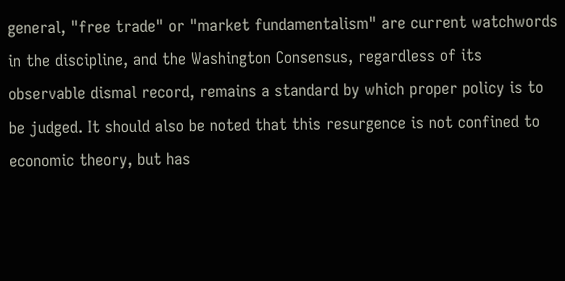general, "free trade" or "market fundamentalism" are current watchwords in the discipline, and the Washington Consensus, regardless of its observable dismal record, remains a standard by which proper policy is to be judged. It should also be noted that this resurgence is not confined to economic theory, but has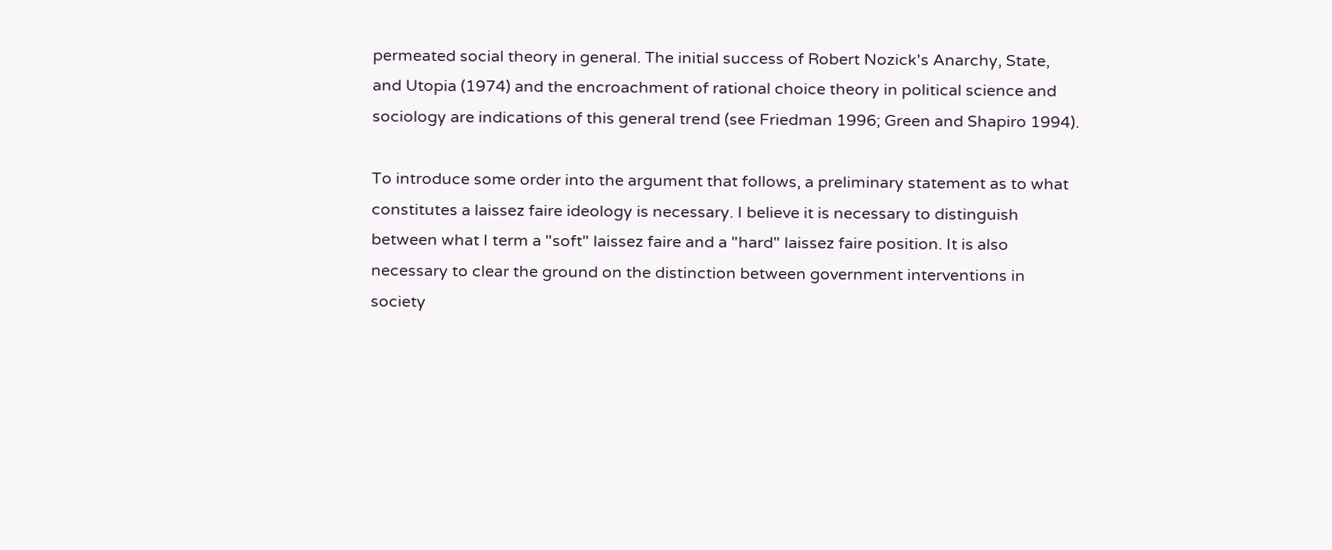permeated social theory in general. The initial success of Robert Nozick's Anarchy, State, and Utopia (1974) and the encroachment of rational choice theory in political science and sociology are indications of this general trend (see Friedman 1996; Green and Shapiro 1994).

To introduce some order into the argument that follows, a preliminary statement as to what constitutes a laissez faire ideology is necessary. I believe it is necessary to distinguish between what I term a "soft" laissez faire and a "hard" laissez faire position. It is also necessary to clear the ground on the distinction between government interventions in society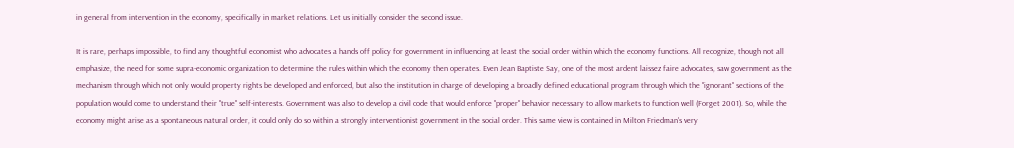in general from intervention in the economy, specifically in market relations. Let us initially consider the second issue.

It is rare, perhaps impossible, to find any thoughtful economist who advocates a hands off policy for government in influencing at least the social order within which the economy functions. All recognize, though not all emphasize, the need for some supra-economic organization to determine the rules within which the economy then operates. Even Jean Baptiste Say, one of the most ardent laissez faire advocates, saw government as the mechanism through which not only would property rights be developed and enforced, but also the institution in charge of developing a broadly defined educational program through which the "ignorant" sections of the population would come to understand their "true" self-interests. Government was also to develop a civil code that would enforce "proper" behavior necessary to allow markets to function well (Forget 2001). So, while the economy might arise as a spontaneous natural order, it could only do so within a strongly interventionist government in the social order. This same view is contained in Milton Friedman's very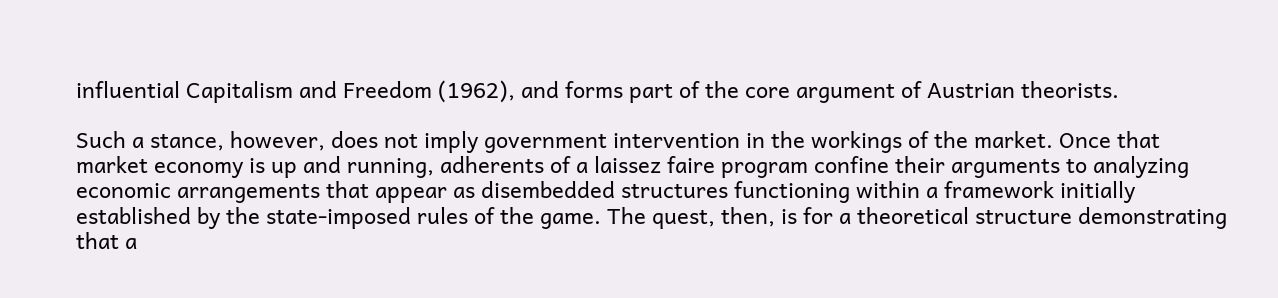influential Capitalism and Freedom (1962), and forms part of the core argument of Austrian theorists.

Such a stance, however, does not imply government intervention in the workings of the market. Once that market economy is up and running, adherents of a laissez faire program confine their arguments to analyzing economic arrangements that appear as disembedded structures functioning within a framework initially established by the state-imposed rules of the game. The quest, then, is for a theoretical structure demonstrating that a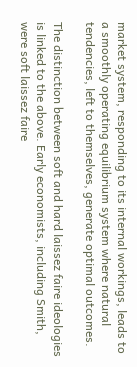market system, responding to its internal workings, leads to a smoothly operating equilibrium system where natural tendencies, left to themselves, generate optimal outcomes.

The distinction between soft and hard laissez faire ideologies is linked to the above. Early economists, including Smith, were soft laissez faire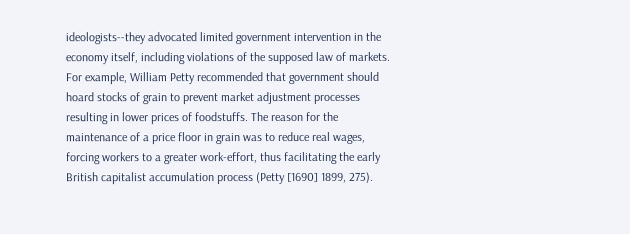ideologists--they advocated limited government intervention in the economy itself, including violations of the supposed law of markets. For example, William Petty recommended that government should hoard stocks of grain to prevent market adjustment processes resulting in lower prices of foodstuffs. The reason for the maintenance of a price floor in grain was to reduce real wages, forcing workers to a greater work-effort, thus facilitating the early British capitalist accumulation process (Petty [1690] 1899, 275).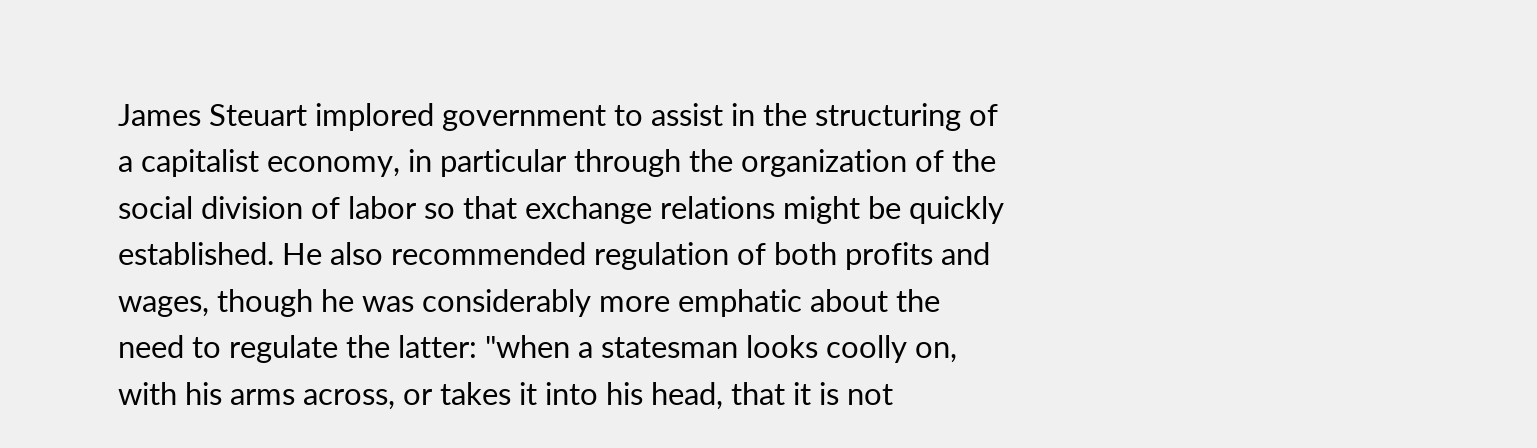James Steuart implored government to assist in the structuring of a capitalist economy, in particular through the organization of the social division of labor so that exchange relations might be quickly established. He also recommended regulation of both profits and wages, though he was considerably more emphatic about the need to regulate the latter: "when a statesman looks coolly on, with his arms across, or takes it into his head, that it is not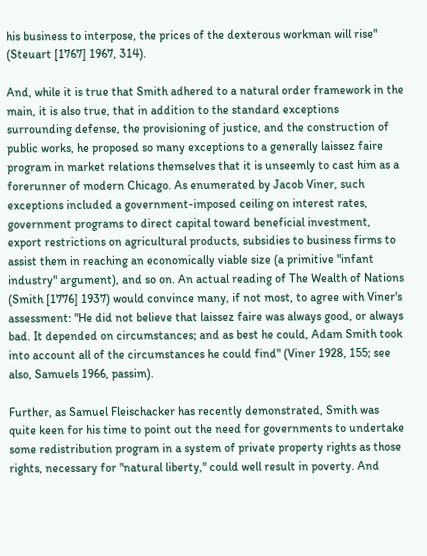his business to interpose, the prices of the dexterous workman will rise" (Steuart [1767] 1967, 314).

And, while it is true that Smith adhered to a natural order framework in the main, it is also true, that in addition to the standard exceptions surrounding defense, the provisioning of justice, and the construction of public works, he proposed so many exceptions to a generally laissez faire program in market relations themselves that it is unseemly to cast him as a forerunner of modern Chicago. As enumerated by Jacob Viner, such exceptions included a government-imposed ceiling on interest rates, government programs to direct capital toward beneficial investment, export restrictions on agricultural products, subsidies to business firms to assist them in reaching an economically viable size (a primitive "infant industry" argument), and so on. An actual reading of The Wealth of Nations (Smith [1776] 1937) would convince many, if not most, to agree with Viner's assessment: "He did not believe that laissez faire was always good, or always bad. It depended on circumstances; and as best he could, Adam Smith took into account all of the circumstances he could find" (Viner 1928, 155; see also, Samuels 1966, passim).

Further, as Samuel Fleischacker has recently demonstrated, Smith was quite keen for his time to point out the need for governments to undertake some redistribution program in a system of private property rights as those rights, necessary for "natural liberty," could well result in poverty. And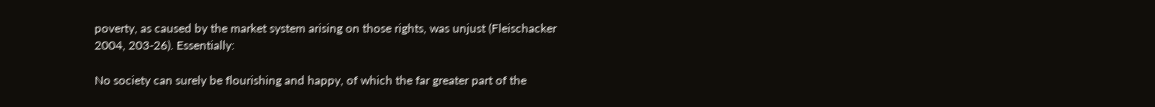poverty, as caused by the market system arising on those rights, was unjust (Fleischacker 2004, 203-26). Essentially:

No society can surely be flourishing and happy, of which the far greater part of the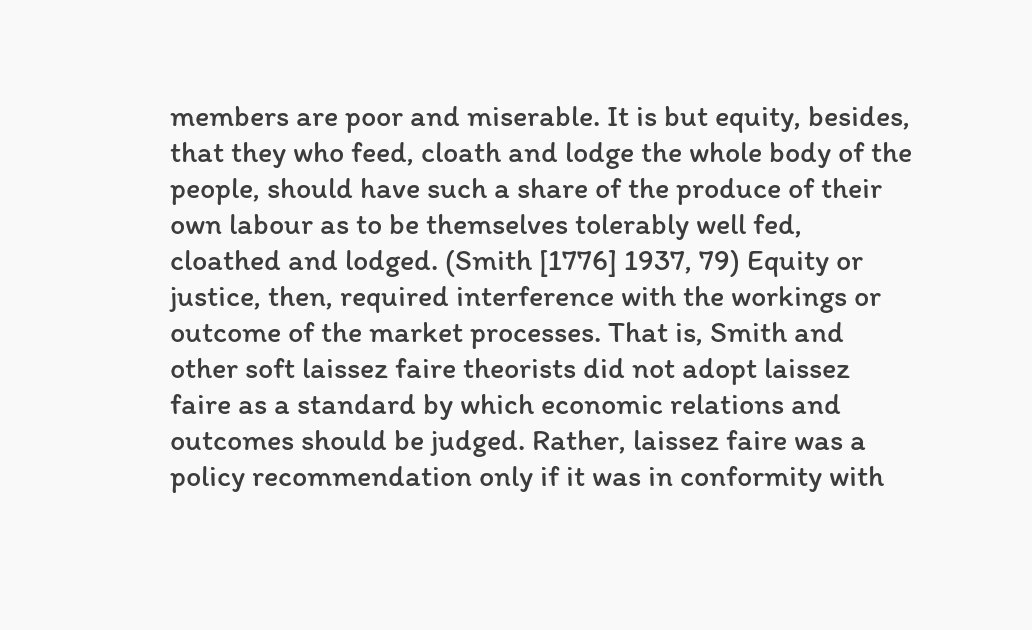members are poor and miserable. It is but equity, besides, that they who feed, cloath and lodge the whole body of the people, should have such a share of the produce of their own labour as to be themselves tolerably well fed, cloathed and lodged. (Smith [1776] 1937, 79) Equity or justice, then, required interference with the workings or outcome of the market processes. That is, Smith and other soft laissez faire theorists did not adopt laissez faire as a standard by which economic relations and outcomes should be judged. Rather, laissez faire was a policy recommendation only if it was in conformity with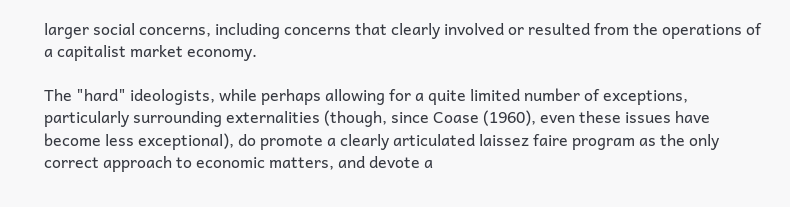larger social concerns, including concerns that clearly involved or resulted from the operations of a capitalist market economy.

The "hard" ideologists, while perhaps allowing for a quite limited number of exceptions, particularly surrounding externalities (though, since Coase (1960), even these issues have become less exceptional), do promote a clearly articulated laissez faire program as the only correct approach to economic matters, and devote a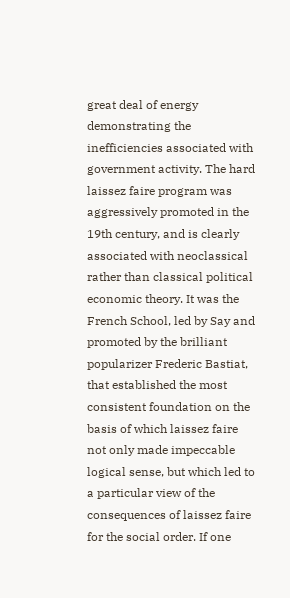great deal of energy demonstrating the inefficiencies associated with government activity. The hard laissez faire program was aggressively promoted in the 19th century, and is clearly associated with neoclassical rather than classical political economic theory. It was the French School, led by Say and promoted by the brilliant popularizer Frederic Bastiat, that established the most consistent foundation on the basis of which laissez faire not only made impeccable logical sense, but which led to a particular view of the consequences of laissez faire for the social order. If one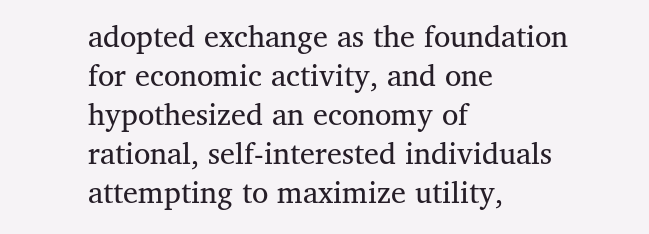adopted exchange as the foundation for economic activity, and one hypothesized an economy of rational, self-interested individuals attempting to maximize utility,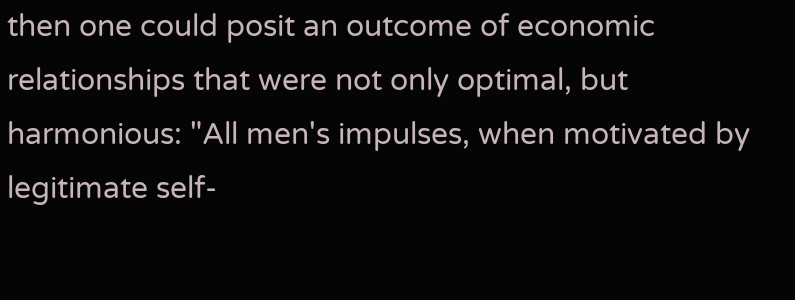then one could posit an outcome of economic relationships that were not only optimal, but harmonious: "All men's impulses, when motivated by legitimate self-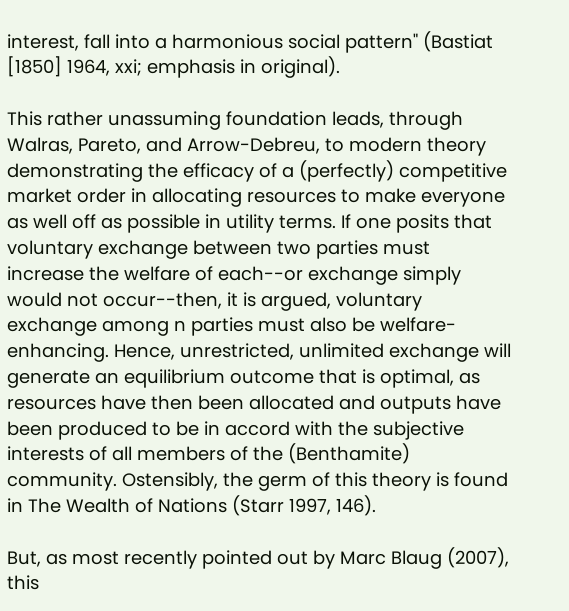interest, fall into a harmonious social pattern" (Bastiat [1850] 1964, xxi; emphasis in original).

This rather unassuming foundation leads, through Walras, Pareto, and Arrow-Debreu, to modern theory demonstrating the efficacy of a (perfectly) competitive market order in allocating resources to make everyone as well off as possible in utility terms. If one posits that voluntary exchange between two parties must increase the welfare of each--or exchange simply would not occur--then, it is argued, voluntary exchange among n parties must also be welfare-enhancing. Hence, unrestricted, unlimited exchange will generate an equilibrium outcome that is optimal, as resources have then been allocated and outputs have been produced to be in accord with the subjective interests of all members of the (Benthamite) community. Ostensibly, the germ of this theory is found in The Wealth of Nations (Starr 1997, 146).

But, as most recently pointed out by Marc Blaug (2007), this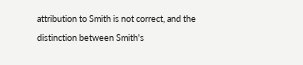attribution to Smith is not correct, and the distinction between Smith's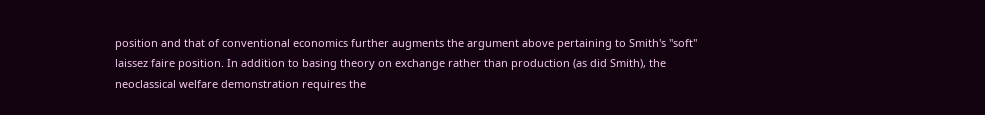position and that of conventional economics further augments the argument above pertaining to Smith's "soft" laissez faire position. In addition to basing theory on exchange rather than production (as did Smith), the neoclassical welfare demonstration requires the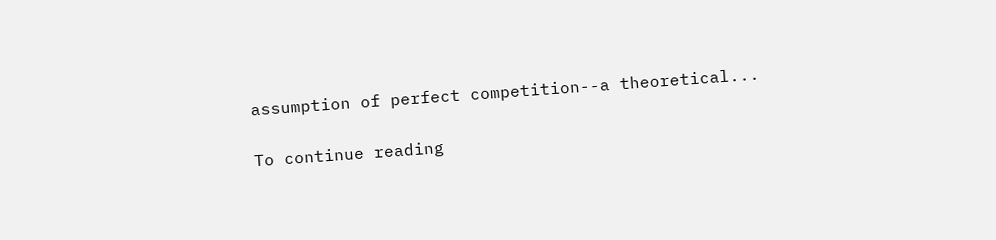assumption of perfect competition--a theoretical...

To continue reading